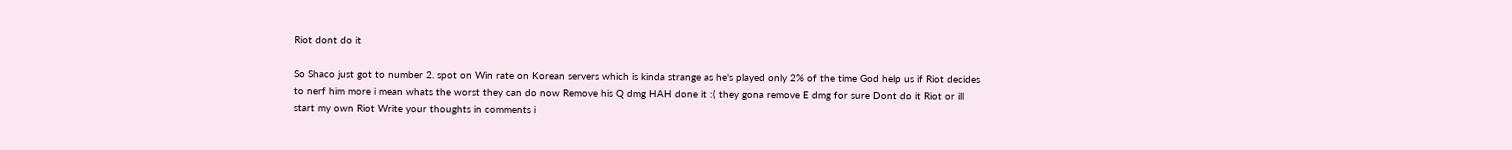Riot dont do it

So Shaco just got to number 2. spot on Win rate on Korean servers which is kinda strange as he's played only 2% of the time God help us if Riot decides to nerf him more i mean whats the worst they can do now Remove his Q dmg HAH done it :( they gona remove E dmg for sure Dont do it Riot or ill start my own Riot Write your thoughts in comments i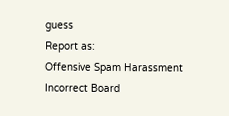guess
Report as:
Offensive Spam Harassment Incorrect Board